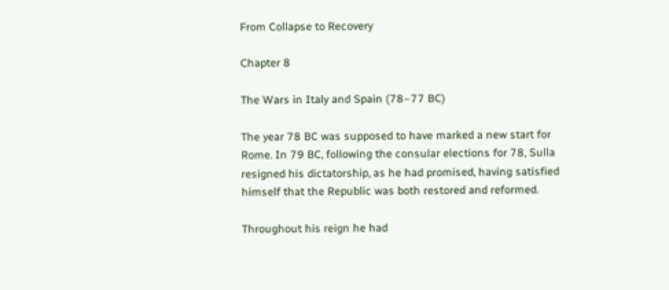From Collapse to Recovery

Chapter 8

The Wars in Italy and Spain (78–77 BC)

The year 78 BC was supposed to have marked a new start for Rome. In 79 BC, following the consular elections for 78, Sulla resigned his dictatorship, as he had promised, having satisfied himself that the Republic was both restored and reformed.

Throughout his reign he had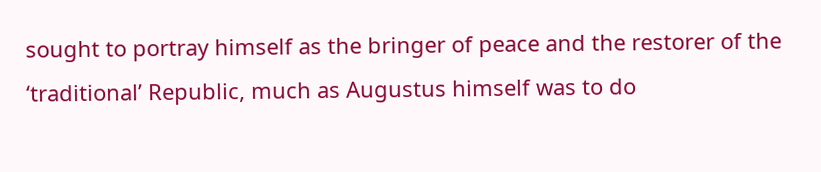sought to portray himself as the bringer of peace and the restorer of the ‘traditional’ Republic, much as Augustus himself was to do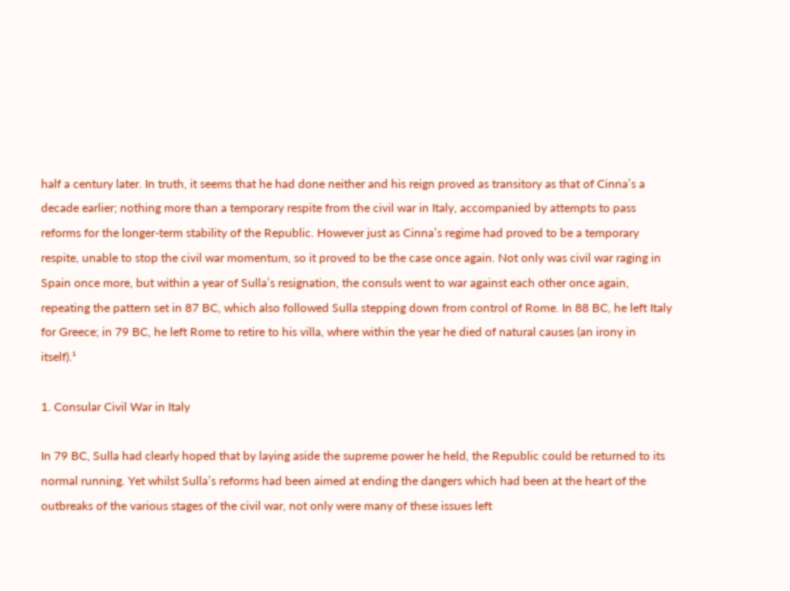half a century later. In truth, it seems that he had done neither and his reign proved as transitory as that of Cinna’s a decade earlier; nothing more than a temporary respite from the civil war in Italy, accompanied by attempts to pass reforms for the longer-term stability of the Republic. However just as Cinna’s regime had proved to be a temporary respite, unable to stop the civil war momentum, so it proved to be the case once again. Not only was civil war raging in Spain once more, but within a year of Sulla’s resignation, the consuls went to war against each other once again, repeating the pattern set in 87 BC, which also followed Sulla stepping down from control of Rome. In 88 BC, he left Italy for Greece; in 79 BC, he left Rome to retire to his villa, where within the year he died of natural causes (an irony in itself).¹

1. Consular Civil War in Italy

In 79 BC, Sulla had clearly hoped that by laying aside the supreme power he held, the Republic could be returned to its normal running. Yet whilst Sulla’s reforms had been aimed at ending the dangers which had been at the heart of the outbreaks of the various stages of the civil war, not only were many of these issues left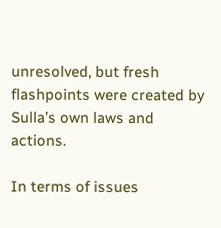unresolved, but fresh flashpoints were created by Sulla’s own laws and actions.

In terms of issues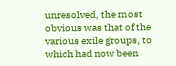unresolved, the most obvious was that of the various exile groups, to which had now been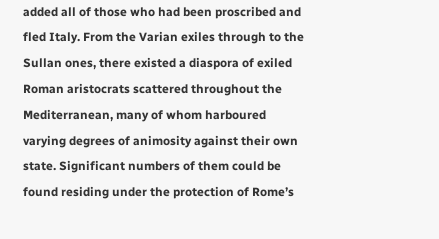added all of those who had been proscribed and fled Italy. From the Varian exiles through to the Sullan ones, there existed a diaspora of exiled Roman aristocrats scattered throughout the Mediterranean, many of whom harboured varying degrees of animosity against their own state. Significant numbers of them could be found residing under the protection of Rome’s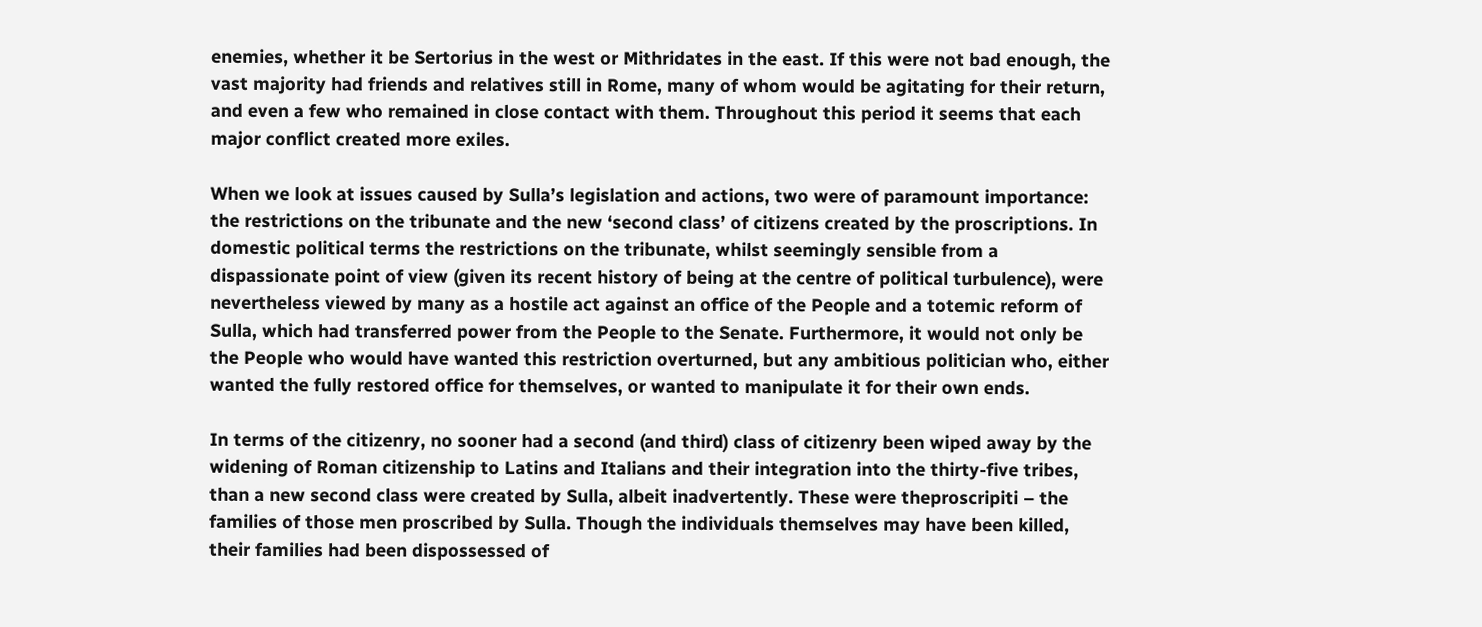enemies, whether it be Sertorius in the west or Mithridates in the east. If this were not bad enough, the vast majority had friends and relatives still in Rome, many of whom would be agitating for their return, and even a few who remained in close contact with them. Throughout this period it seems that each major conflict created more exiles.

When we look at issues caused by Sulla’s legislation and actions, two were of paramount importance: the restrictions on the tribunate and the new ‘second class’ of citizens created by the proscriptions. In domestic political terms the restrictions on the tribunate, whilst seemingly sensible from a dispassionate point of view (given its recent history of being at the centre of political turbulence), were nevertheless viewed by many as a hostile act against an office of the People and a totemic reform of Sulla, which had transferred power from the People to the Senate. Furthermore, it would not only be the People who would have wanted this restriction overturned, but any ambitious politician who, either wanted the fully restored office for themselves, or wanted to manipulate it for their own ends.

In terms of the citizenry, no sooner had a second (and third) class of citizenry been wiped away by the widening of Roman citizenship to Latins and Italians and their integration into the thirty-five tribes, than a new second class were created by Sulla, albeit inadvertently. These were theproscripiti – the families of those men proscribed by Sulla. Though the individuals themselves may have been killed, their families had been dispossessed of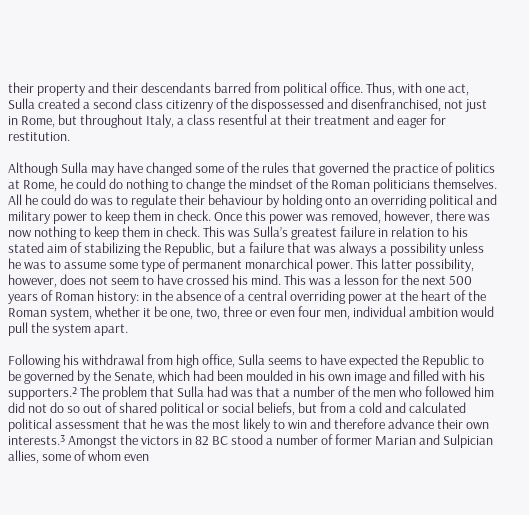their property and their descendants barred from political office. Thus, with one act, Sulla created a second class citizenry of the dispossessed and disenfranchised, not just in Rome, but throughout Italy, a class resentful at their treatment and eager for restitution.

Although Sulla may have changed some of the rules that governed the practice of politics at Rome, he could do nothing to change the mindset of the Roman politicians themselves. All he could do was to regulate their behaviour by holding onto an overriding political and military power to keep them in check. Once this power was removed, however, there was now nothing to keep them in check. This was Sulla’s greatest failure in relation to his stated aim of stabilizing the Republic, but a failure that was always a possibility unless he was to assume some type of permanent monarchical power. This latter possibility, however, does not seem to have crossed his mind. This was a lesson for the next 500 years of Roman history: in the absence of a central overriding power at the heart of the Roman system, whether it be one, two, three or even four men, individual ambition would pull the system apart.

Following his withdrawal from high office, Sulla seems to have expected the Republic to be governed by the Senate, which had been moulded in his own image and filled with his supporters.² The problem that Sulla had was that a number of the men who followed him did not do so out of shared political or social beliefs, but from a cold and calculated political assessment that he was the most likely to win and therefore advance their own interests.³ Amongst the victors in 82 BC stood a number of former Marian and Sulpician allies, some of whom even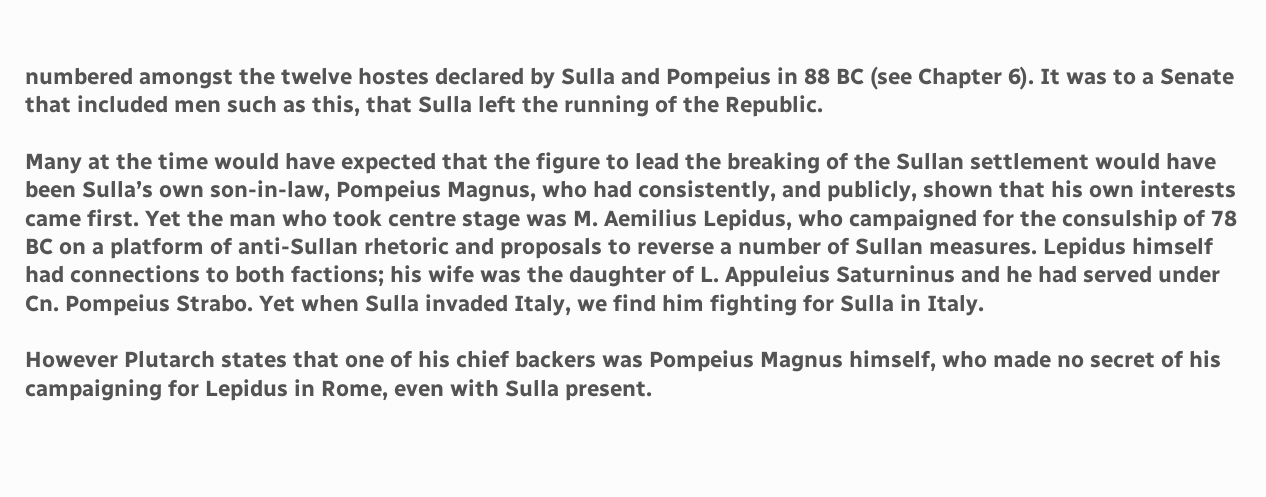numbered amongst the twelve hostes declared by Sulla and Pompeius in 88 BC (see Chapter 6). It was to a Senate that included men such as this, that Sulla left the running of the Republic.

Many at the time would have expected that the figure to lead the breaking of the Sullan settlement would have been Sulla’s own son-in-law, Pompeius Magnus, who had consistently, and publicly, shown that his own interests came first. Yet the man who took centre stage was M. Aemilius Lepidus, who campaigned for the consulship of 78 BC on a platform of anti-Sullan rhetoric and proposals to reverse a number of Sullan measures. Lepidus himself had connections to both factions; his wife was the daughter of L. Appuleius Saturninus and he had served under Cn. Pompeius Strabo. Yet when Sulla invaded Italy, we find him fighting for Sulla in Italy.

However Plutarch states that one of his chief backers was Pompeius Magnus himself, who made no secret of his campaigning for Lepidus in Rome, even with Sulla present.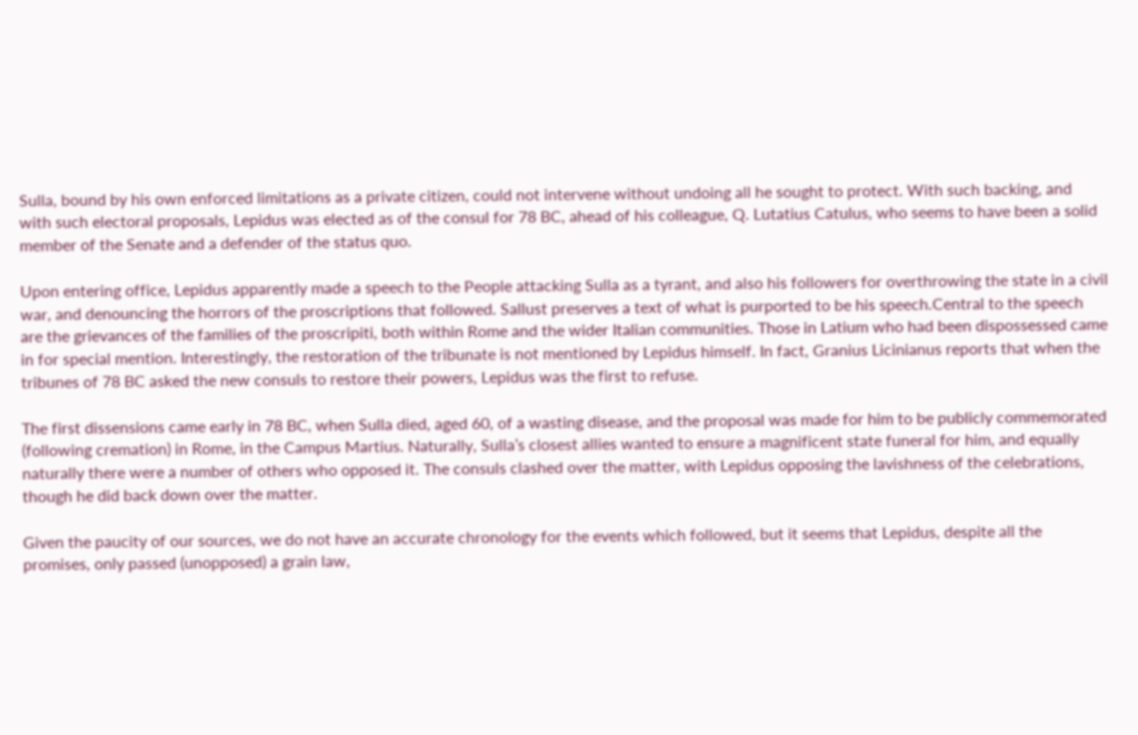Sulla, bound by his own enforced limitations as a private citizen, could not intervene without undoing all he sought to protect. With such backing, and with such electoral proposals, Lepidus was elected as of the consul for 78 BC, ahead of his colleague, Q. Lutatius Catulus, who seems to have been a solid member of the Senate and a defender of the status quo.

Upon entering office, Lepidus apparently made a speech to the People attacking Sulla as a tyrant, and also his followers for overthrowing the state in a civil war, and denouncing the horrors of the proscriptions that followed. Sallust preserves a text of what is purported to be his speech.Central to the speech are the grievances of the families of the proscripiti, both within Rome and the wider Italian communities. Those in Latium who had been dispossessed came in for special mention. Interestingly, the restoration of the tribunate is not mentioned by Lepidus himself. In fact, Granius Licinianus reports that when the tribunes of 78 BC asked the new consuls to restore their powers, Lepidus was the first to refuse.

The first dissensions came early in 78 BC, when Sulla died, aged 60, of a wasting disease, and the proposal was made for him to be publicly commemorated (following cremation) in Rome, in the Campus Martius. Naturally, Sulla’s closest allies wanted to ensure a magnificent state funeral for him, and equally naturally there were a number of others who opposed it. The consuls clashed over the matter, with Lepidus opposing the lavishness of the celebrations, though he did back down over the matter.

Given the paucity of our sources, we do not have an accurate chronology for the events which followed, but it seems that Lepidus, despite all the promises, only passed (unopposed) a grain law,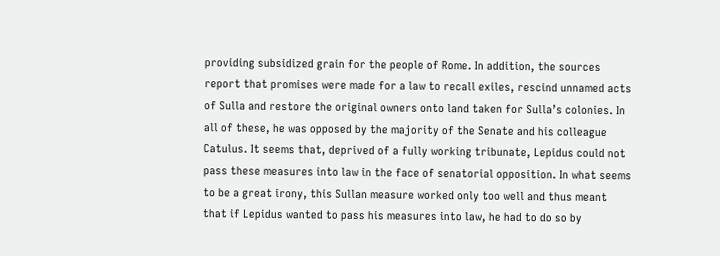providing subsidized grain for the people of Rome. In addition, the sources report that promises were made for a law to recall exiles, rescind unnamed acts of Sulla and restore the original owners onto land taken for Sulla’s colonies. In all of these, he was opposed by the majority of the Senate and his colleague Catulus. It seems that, deprived of a fully working tribunate, Lepidus could not pass these measures into law in the face of senatorial opposition. In what seems to be a great irony, this Sullan measure worked only too well and thus meant that if Lepidus wanted to pass his measures into law, he had to do so by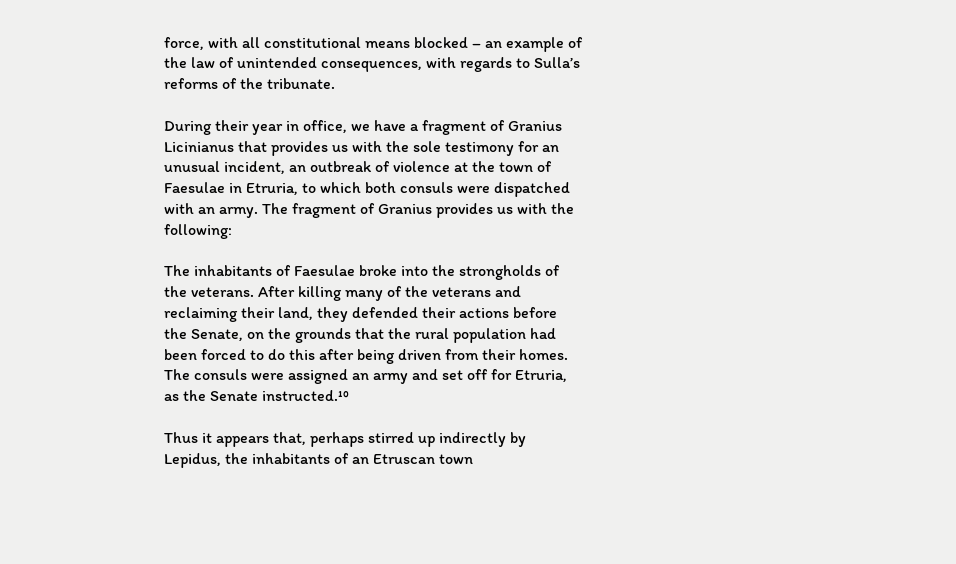force, with all constitutional means blocked – an example of the law of unintended consequences, with regards to Sulla’s reforms of the tribunate.

During their year in office, we have a fragment of Granius Licinianus that provides us with the sole testimony for an unusual incident, an outbreak of violence at the town of Faesulae in Etruria, to which both consuls were dispatched with an army. The fragment of Granius provides us with the following:

The inhabitants of Faesulae broke into the strongholds of the veterans. After killing many of the veterans and reclaiming their land, they defended their actions before the Senate, on the grounds that the rural population had been forced to do this after being driven from their homes. The consuls were assigned an army and set off for Etruria, as the Senate instructed.¹⁰

Thus it appears that, perhaps stirred up indirectly by Lepidus, the inhabitants of an Etruscan town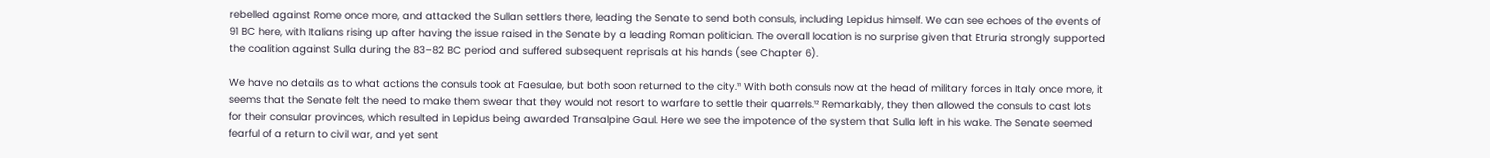rebelled against Rome once more, and attacked the Sullan settlers there, leading the Senate to send both consuls, including Lepidus himself. We can see echoes of the events of 91 BC here, with Italians rising up after having the issue raised in the Senate by a leading Roman politician. The overall location is no surprise given that Etruria strongly supported the coalition against Sulla during the 83–82 BC period and suffered subsequent reprisals at his hands (see Chapter 6).

We have no details as to what actions the consuls took at Faesulae, but both soon returned to the city.¹¹ With both consuls now at the head of military forces in Italy once more, it seems that the Senate felt the need to make them swear that they would not resort to warfare to settle their quarrels.¹² Remarkably, they then allowed the consuls to cast lots for their consular provinces, which resulted in Lepidus being awarded Transalpine Gaul. Here we see the impotence of the system that Sulla left in his wake. The Senate seemed fearful of a return to civil war, and yet sent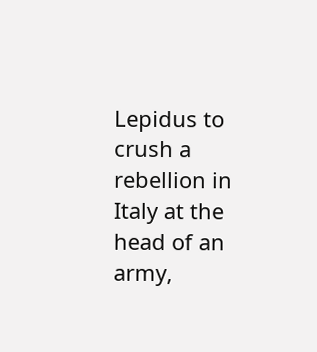Lepidus to crush a rebellion in Italy at the head of an army,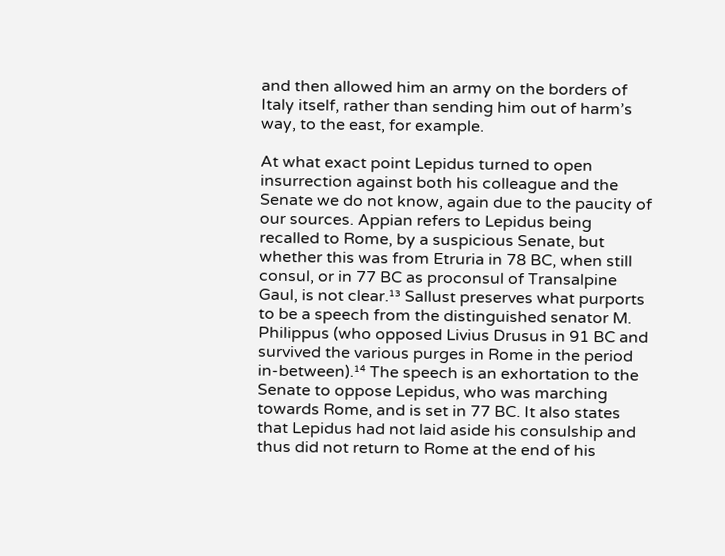and then allowed him an army on the borders of Italy itself, rather than sending him out of harm’s way, to the east, for example.

At what exact point Lepidus turned to open insurrection against both his colleague and the Senate we do not know, again due to the paucity of our sources. Appian refers to Lepidus being recalled to Rome, by a suspicious Senate, but whether this was from Etruria in 78 BC, when still consul, or in 77 BC as proconsul of Transalpine Gaul, is not clear.¹³ Sallust preserves what purports to be a speech from the distinguished senator M. Philippus (who opposed Livius Drusus in 91 BC and survived the various purges in Rome in the period in-between).¹⁴ The speech is an exhortation to the Senate to oppose Lepidus, who was marching towards Rome, and is set in 77 BC. It also states that Lepidus had not laid aside his consulship and thus did not return to Rome at the end of his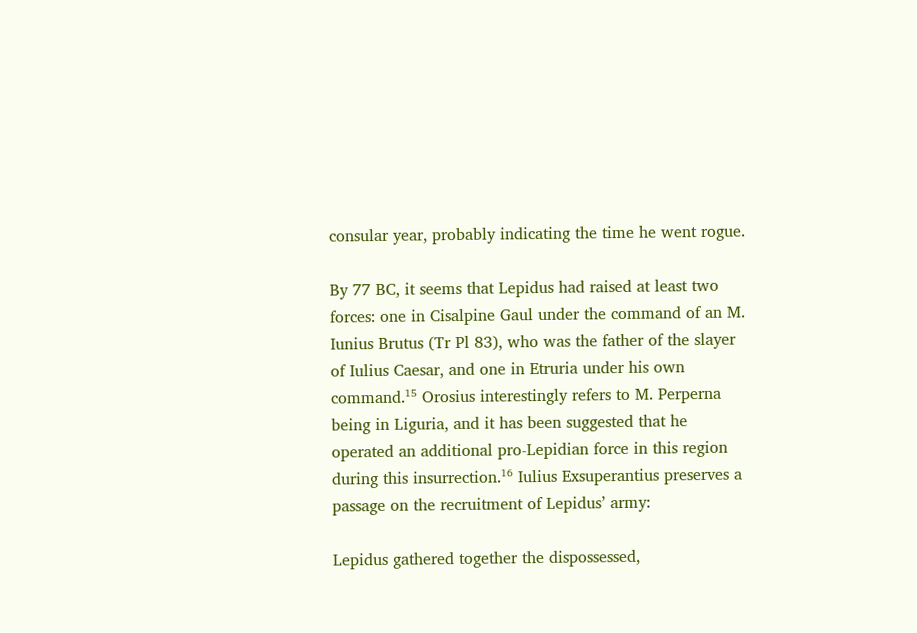consular year, probably indicating the time he went rogue.

By 77 BC, it seems that Lepidus had raised at least two forces: one in Cisalpine Gaul under the command of an M. Iunius Brutus (Tr Pl 83), who was the father of the slayer of Iulius Caesar, and one in Etruria under his own command.¹⁵ Orosius interestingly refers to M. Perperna being in Liguria, and it has been suggested that he operated an additional pro-Lepidian force in this region during this insurrection.¹⁶ Iulius Exsuperantius preserves a passage on the recruitment of Lepidus’ army:

Lepidus gathered together the dispossessed,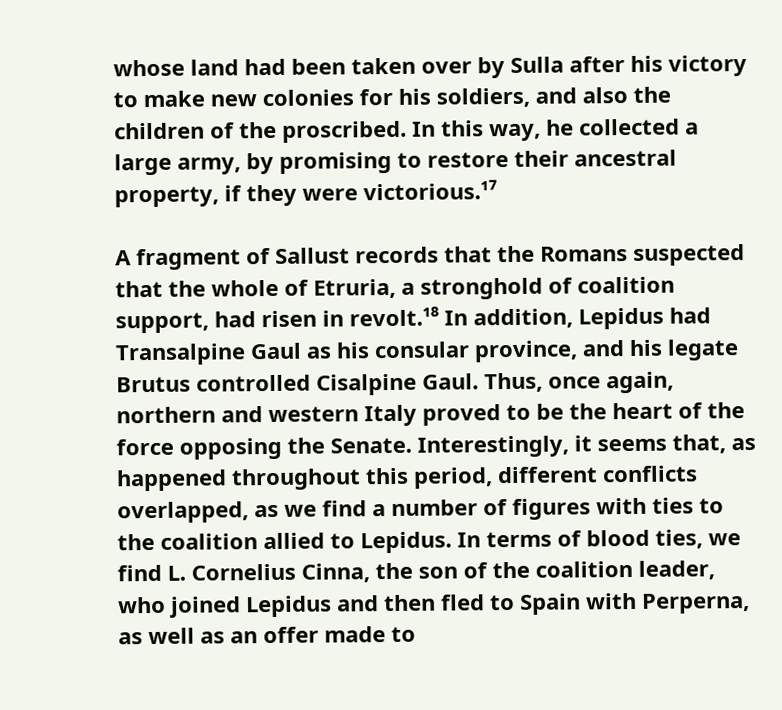whose land had been taken over by Sulla after his victory to make new colonies for his soldiers, and also the children of the proscribed. In this way, he collected a large army, by promising to restore their ancestral property, if they were victorious.¹⁷

A fragment of Sallust records that the Romans suspected that the whole of Etruria, a stronghold of coalition support, had risen in revolt.¹⁸ In addition, Lepidus had Transalpine Gaul as his consular province, and his legate Brutus controlled Cisalpine Gaul. Thus, once again, northern and western Italy proved to be the heart of the force opposing the Senate. Interestingly, it seems that, as happened throughout this period, different conflicts overlapped, as we find a number of figures with ties to the coalition allied to Lepidus. In terms of blood ties, we find L. Cornelius Cinna, the son of the coalition leader, who joined Lepidus and then fled to Spain with Perperna, as well as an offer made to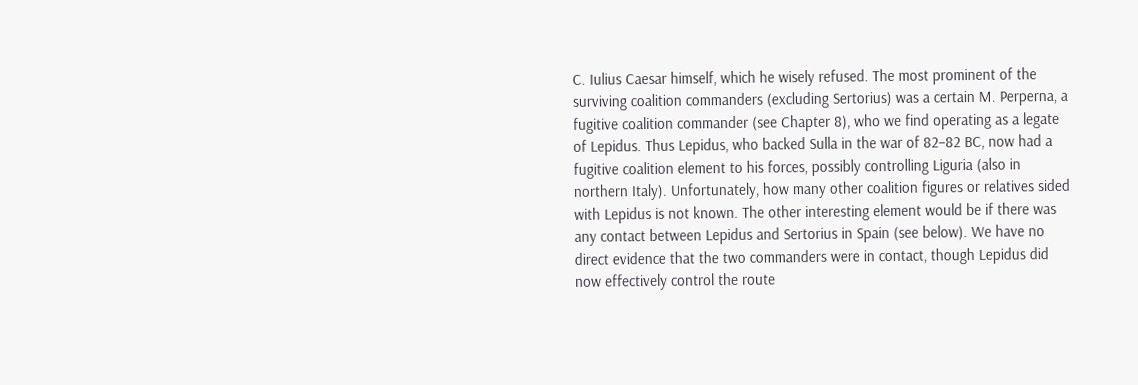C. Iulius Caesar himself, which he wisely refused. The most prominent of the surviving coalition commanders (excluding Sertorius) was a certain M. Perperna, a fugitive coalition commander (see Chapter 8), who we find operating as a legate of Lepidus. Thus Lepidus, who backed Sulla in the war of 82–82 BC, now had a fugitive coalition element to his forces, possibly controlling Liguria (also in northern Italy). Unfortunately, how many other coalition figures or relatives sided with Lepidus is not known. The other interesting element would be if there was any contact between Lepidus and Sertorius in Spain (see below). We have no direct evidence that the two commanders were in contact, though Lepidus did now effectively control the route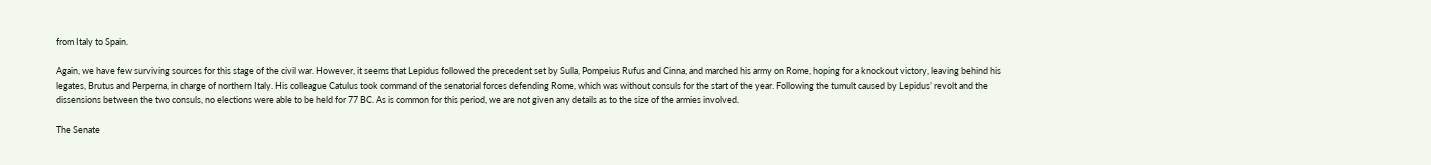from Italy to Spain.

Again, we have few surviving sources for this stage of the civil war. However, it seems that Lepidus followed the precedent set by Sulla, Pompeius Rufus and Cinna, and marched his army on Rome, hoping for a knockout victory, leaving behind his legates, Brutus and Perperna, in charge of northern Italy. His colleague Catulus took command of the senatorial forces defending Rome, which was without consuls for the start of the year. Following the tumult caused by Lepidus’ revolt and the dissensions between the two consuls, no elections were able to be held for 77 BC. As is common for this period, we are not given any details as to the size of the armies involved.

The Senate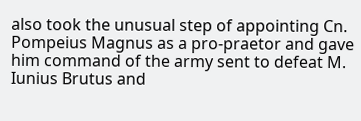also took the unusual step of appointing Cn. Pompeius Magnus as a pro-praetor and gave him command of the army sent to defeat M. Iunius Brutus and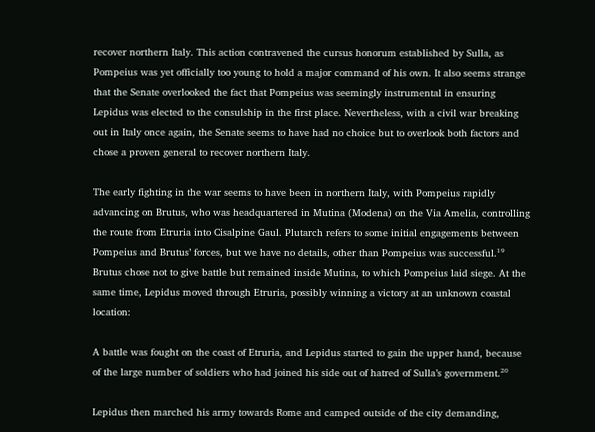recover northern Italy. This action contravened the cursus honorum established by Sulla, as Pompeius was yet officially too young to hold a major command of his own. It also seems strange that the Senate overlooked the fact that Pompeius was seemingly instrumental in ensuring Lepidus was elected to the consulship in the first place. Nevertheless, with a civil war breaking out in Italy once again, the Senate seems to have had no choice but to overlook both factors and chose a proven general to recover northern Italy.

The early fighting in the war seems to have been in northern Italy, with Pompeius rapidly advancing on Brutus, who was headquartered in Mutina (Modena) on the Via Amelia, controlling the route from Etruria into Cisalpine Gaul. Plutarch refers to some initial engagements between Pompeius and Brutus’ forces, but we have no details, other than Pompeius was successful.¹⁹ Brutus chose not to give battle but remained inside Mutina, to which Pompeius laid siege. At the same time, Lepidus moved through Etruria, possibly winning a victory at an unknown coastal location:

A battle was fought on the coast of Etruria, and Lepidus started to gain the upper hand, because of the large number of soldiers who had joined his side out of hatred of Sulla’s government.²⁰

Lepidus then marched his army towards Rome and camped outside of the city demanding,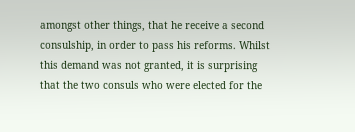amongst other things, that he receive a second consulship, in order to pass his reforms. Whilst this demand was not granted, it is surprising that the two consuls who were elected for the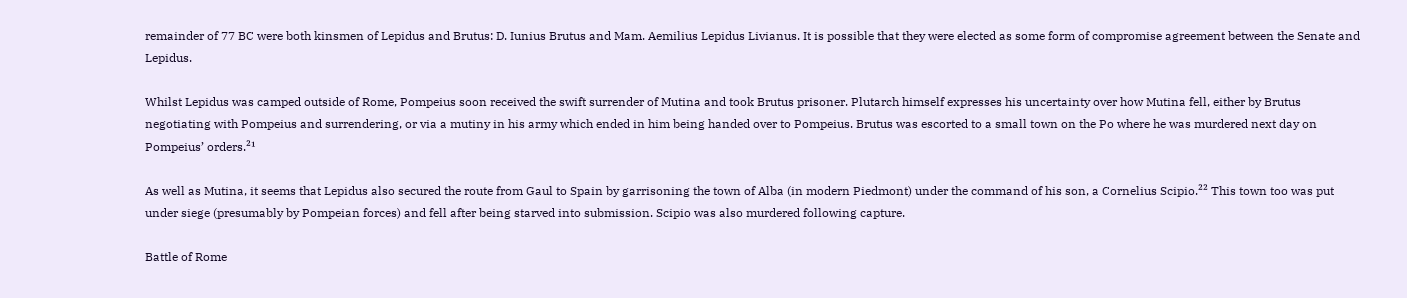remainder of 77 BC were both kinsmen of Lepidus and Brutus: D. Iunius Brutus and Mam. Aemilius Lepidus Livianus. It is possible that they were elected as some form of compromise agreement between the Senate and Lepidus.

Whilst Lepidus was camped outside of Rome, Pompeius soon received the swift surrender of Mutina and took Brutus prisoner. Plutarch himself expresses his uncertainty over how Mutina fell, either by Brutus negotiating with Pompeius and surrendering, or via a mutiny in his army which ended in him being handed over to Pompeius. Brutus was escorted to a small town on the Po where he was murdered next day on Pompeius’ orders.²¹

As well as Mutina, it seems that Lepidus also secured the route from Gaul to Spain by garrisoning the town of Alba (in modern Piedmont) under the command of his son, a Cornelius Scipio.²² This town too was put under siege (presumably by Pompeian forces) and fell after being starved into submission. Scipio was also murdered following capture.

Battle of Rome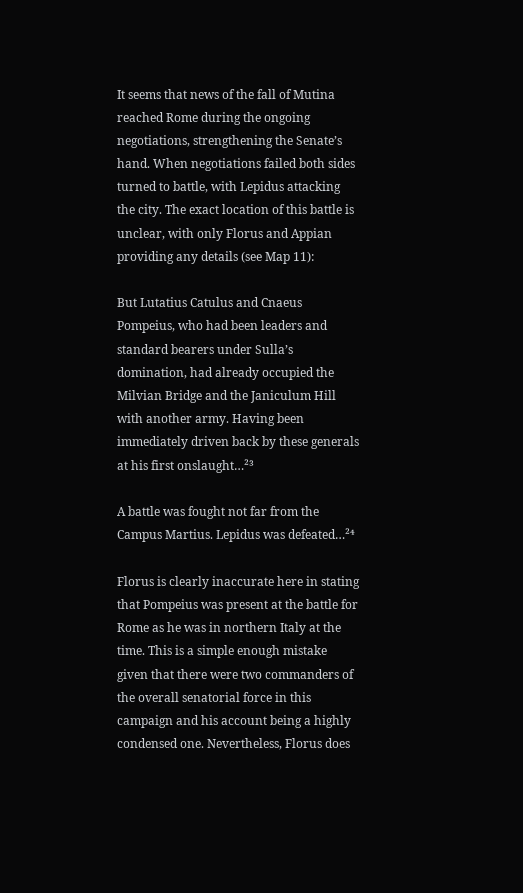It seems that news of the fall of Mutina reached Rome during the ongoing negotiations, strengthening the Senate’s hand. When negotiations failed both sides turned to battle, with Lepidus attacking the city. The exact location of this battle is unclear, with only Florus and Appian providing any details (see Map 11):

But Lutatius Catulus and Cnaeus Pompeius, who had been leaders and standard bearers under Sulla’s domination, had already occupied the Milvian Bridge and the Janiculum Hill with another army. Having been immediately driven back by these generals at his first onslaught…²³

A battle was fought not far from the Campus Martius. Lepidus was defeated…²⁴

Florus is clearly inaccurate here in stating that Pompeius was present at the battle for Rome as he was in northern Italy at the time. This is a simple enough mistake given that there were two commanders of the overall senatorial force in this campaign and his account being a highly condensed one. Nevertheless, Florus does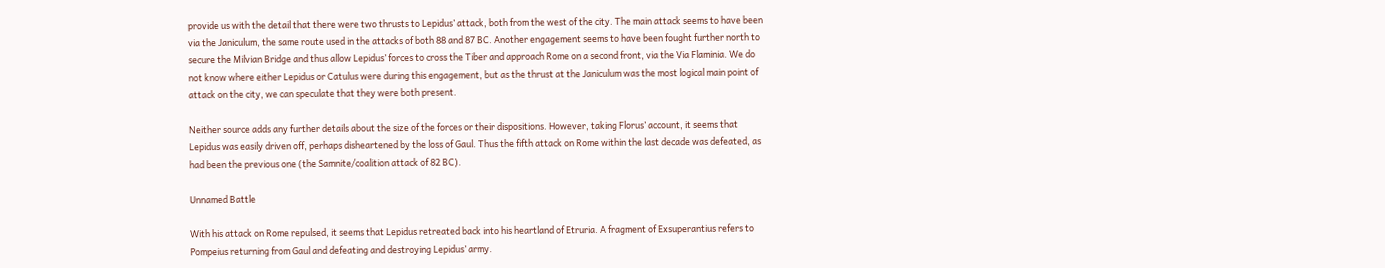provide us with the detail that there were two thrusts to Lepidus’ attack, both from the west of the city. The main attack seems to have been via the Janiculum, the same route used in the attacks of both 88 and 87 BC. Another engagement seems to have been fought further north to secure the Milvian Bridge and thus allow Lepidus’ forces to cross the Tiber and approach Rome on a second front, via the Via Flaminia. We do not know where either Lepidus or Catulus were during this engagement, but as the thrust at the Janiculum was the most logical main point of attack on the city, we can speculate that they were both present.

Neither source adds any further details about the size of the forces or their dispositions. However, taking Florus’ account, it seems that Lepidus was easily driven off, perhaps disheartened by the loss of Gaul. Thus the fifth attack on Rome within the last decade was defeated, as had been the previous one (the Samnite/coalition attack of 82 BC).

Unnamed Battle

With his attack on Rome repulsed, it seems that Lepidus retreated back into his heartland of Etruria. A fragment of Exsuperantius refers to Pompeius returning from Gaul and defeating and destroying Lepidus’ army.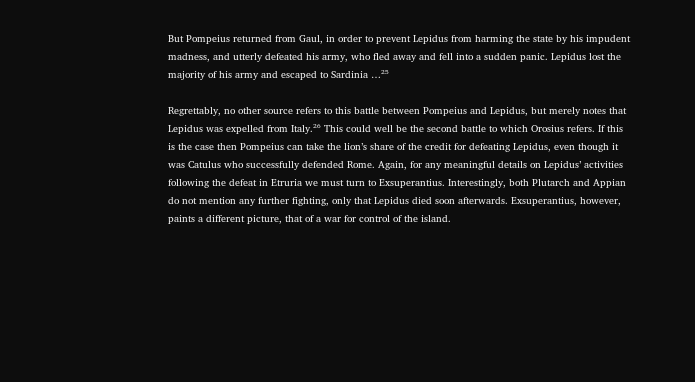But Pompeius returned from Gaul, in order to prevent Lepidus from harming the state by his impudent madness, and utterly defeated his army, who fled away and fell into a sudden panic. Lepidus lost the majority of his army and escaped to Sardinia …²⁵

Regrettably, no other source refers to this battle between Pompeius and Lepidus, but merely notes that Lepidus was expelled from Italy.²⁶ This could well be the second battle to which Orosius refers. If this is the case then Pompeius can take the lion’s share of the credit for defeating Lepidus, even though it was Catulus who successfully defended Rome. Again, for any meaningful details on Lepidus’ activities following the defeat in Etruria we must turn to Exsuperantius. Interestingly, both Plutarch and Appian do not mention any further fighting, only that Lepidus died soon afterwards. Exsuperantius, however, paints a different picture, that of a war for control of the island.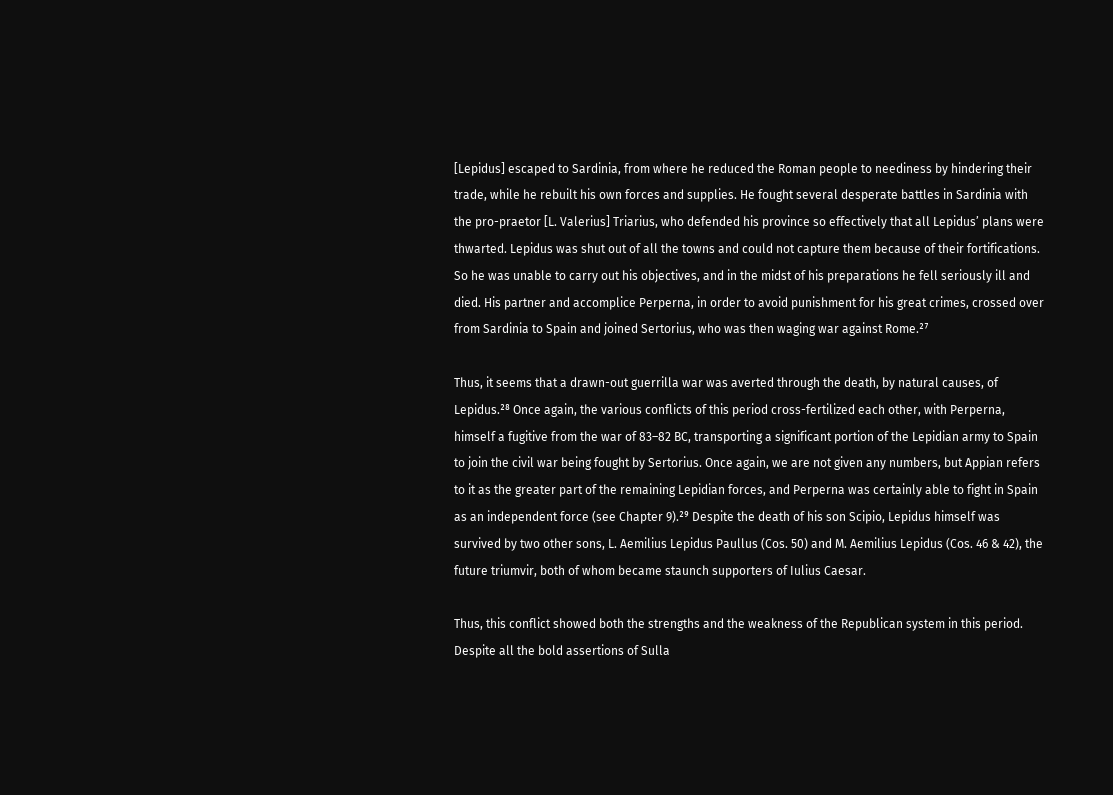[Lepidus] escaped to Sardinia, from where he reduced the Roman people to neediness by hindering their trade, while he rebuilt his own forces and supplies. He fought several desperate battles in Sardinia with the pro-praetor [L. Valerius] Triarius, who defended his province so effectively that all Lepidus’ plans were thwarted. Lepidus was shut out of all the towns and could not capture them because of their fortifications. So he was unable to carry out his objectives, and in the midst of his preparations he fell seriously ill and died. His partner and accomplice Perperna, in order to avoid punishment for his great crimes, crossed over from Sardinia to Spain and joined Sertorius, who was then waging war against Rome.²⁷

Thus, it seems that a drawn-out guerrilla war was averted through the death, by natural causes, of Lepidus.²⁸ Once again, the various conflicts of this period cross-fertilized each other, with Perperna, himself a fugitive from the war of 83–82 BC, transporting a significant portion of the Lepidian army to Spain to join the civil war being fought by Sertorius. Once again, we are not given any numbers, but Appian refers to it as the greater part of the remaining Lepidian forces, and Perperna was certainly able to fight in Spain as an independent force (see Chapter 9).²⁹ Despite the death of his son Scipio, Lepidus himself was survived by two other sons, L. Aemilius Lepidus Paullus (Cos. 50) and M. Aemilius Lepidus (Cos. 46 & 42), the future triumvir, both of whom became staunch supporters of Iulius Caesar.

Thus, this conflict showed both the strengths and the weakness of the Republican system in this period. Despite all the bold assertions of Sulla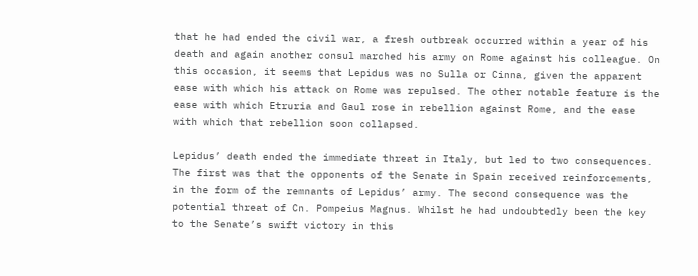that he had ended the civil war, a fresh outbreak occurred within a year of his death and again another consul marched his army on Rome against his colleague. On this occasion, it seems that Lepidus was no Sulla or Cinna, given the apparent ease with which his attack on Rome was repulsed. The other notable feature is the ease with which Etruria and Gaul rose in rebellion against Rome, and the ease with which that rebellion soon collapsed.

Lepidus’ death ended the immediate threat in Italy, but led to two consequences. The first was that the opponents of the Senate in Spain received reinforcements, in the form of the remnants of Lepidus’ army. The second consequence was the potential threat of Cn. Pompeius Magnus. Whilst he had undoubtedly been the key to the Senate’s swift victory in this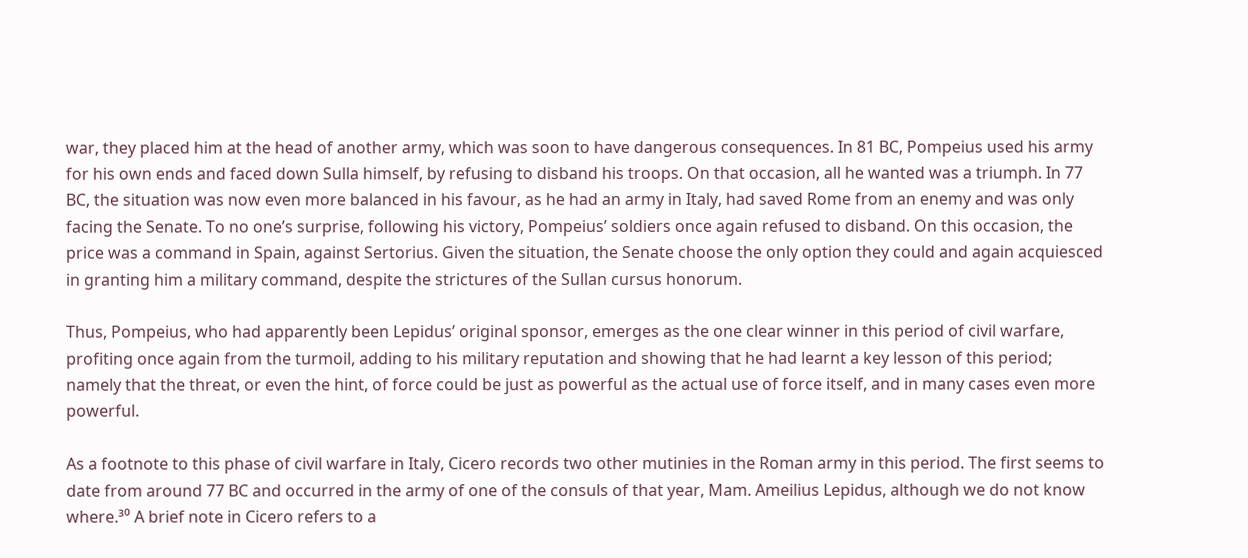war, they placed him at the head of another army, which was soon to have dangerous consequences. In 81 BC, Pompeius used his army for his own ends and faced down Sulla himself, by refusing to disband his troops. On that occasion, all he wanted was a triumph. In 77 BC, the situation was now even more balanced in his favour, as he had an army in Italy, had saved Rome from an enemy and was only facing the Senate. To no one’s surprise, following his victory, Pompeius’ soldiers once again refused to disband. On this occasion, the price was a command in Spain, against Sertorius. Given the situation, the Senate choose the only option they could and again acquiesced in granting him a military command, despite the strictures of the Sullan cursus honorum.

Thus, Pompeius, who had apparently been Lepidus’ original sponsor, emerges as the one clear winner in this period of civil warfare, profiting once again from the turmoil, adding to his military reputation and showing that he had learnt a key lesson of this period; namely that the threat, or even the hint, of force could be just as powerful as the actual use of force itself, and in many cases even more powerful.

As a footnote to this phase of civil warfare in Italy, Cicero records two other mutinies in the Roman army in this period. The first seems to date from around 77 BC and occurred in the army of one of the consuls of that year, Mam. Ameilius Lepidus, although we do not know where.³⁰ A brief note in Cicero refers to a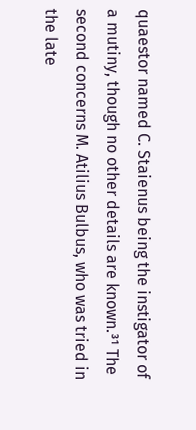quaestor named C. Staienus being the instigator of a mutiny, though no other details are known.³¹ The second concerns M. Atilius Bulbus, who was tried in the late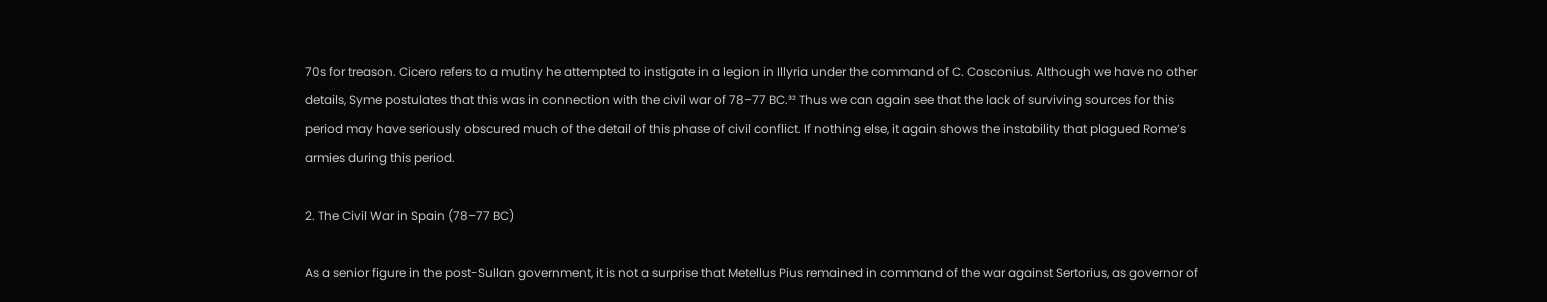70s for treason. Cicero refers to a mutiny he attempted to instigate in a legion in Illyria under the command of C. Cosconius. Although we have no other details, Syme postulates that this was in connection with the civil war of 78–77 BC.³² Thus we can again see that the lack of surviving sources for this period may have seriously obscured much of the detail of this phase of civil conflict. If nothing else, it again shows the instability that plagued Rome’s armies during this period.

2. The Civil War in Spain (78–77 BC)

As a senior figure in the post-Sullan government, it is not a surprise that Metellus Pius remained in command of the war against Sertorius, as governor of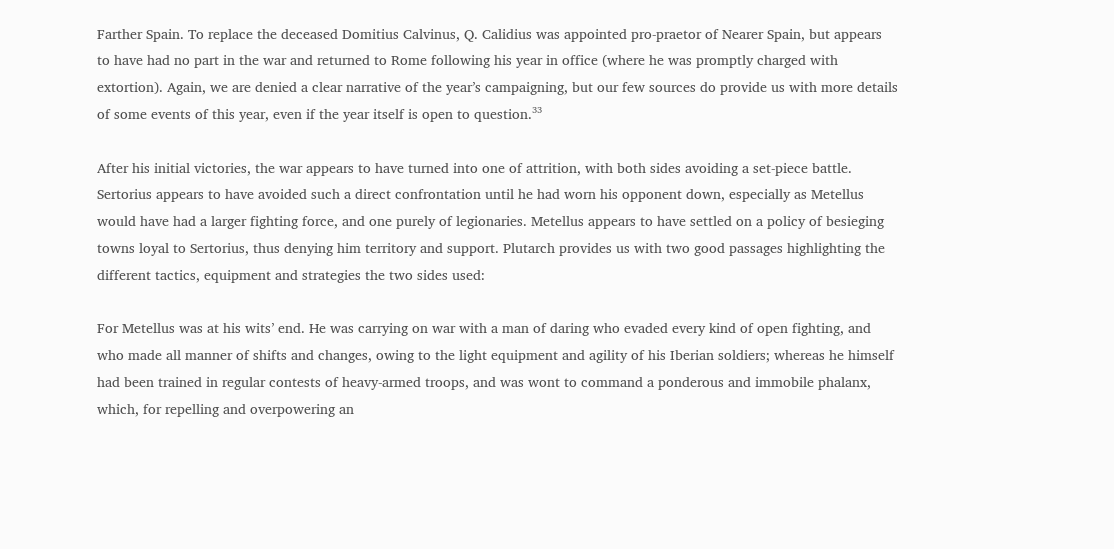Farther Spain. To replace the deceased Domitius Calvinus, Q. Calidius was appointed pro-praetor of Nearer Spain, but appears to have had no part in the war and returned to Rome following his year in office (where he was promptly charged with extortion). Again, we are denied a clear narrative of the year’s campaigning, but our few sources do provide us with more details of some events of this year, even if the year itself is open to question.³³

After his initial victories, the war appears to have turned into one of attrition, with both sides avoiding a set-piece battle. Sertorius appears to have avoided such a direct confrontation until he had worn his opponent down, especially as Metellus would have had a larger fighting force, and one purely of legionaries. Metellus appears to have settled on a policy of besieging towns loyal to Sertorius, thus denying him territory and support. Plutarch provides us with two good passages highlighting the different tactics, equipment and strategies the two sides used:

For Metellus was at his wits’ end. He was carrying on war with a man of daring who evaded every kind of open fighting, and who made all manner of shifts and changes, owing to the light equipment and agility of his Iberian soldiers; whereas he himself had been trained in regular contests of heavy-armed troops, and was wont to command a ponderous and immobile phalanx, which, for repelling and overpowering an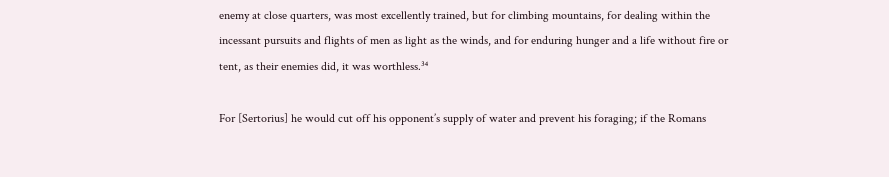enemy at close quarters, was most excellently trained, but for climbing mountains, for dealing within the incessant pursuits and flights of men as light as the winds, and for enduring hunger and a life without fire or tent, as their enemies did, it was worthless.³⁴

For [Sertorius] he would cut off his opponent’s supply of water and prevent his foraging; if the Romans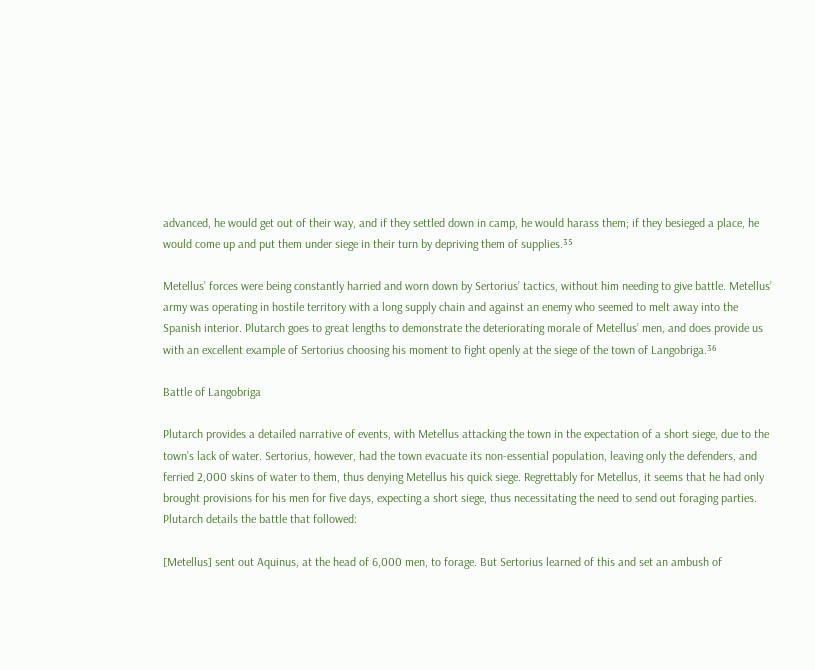advanced, he would get out of their way, and if they settled down in camp, he would harass them; if they besieged a place, he would come up and put them under siege in their turn by depriving them of supplies.³⁵

Metellus’ forces were being constantly harried and worn down by Sertorius’ tactics, without him needing to give battle. Metellus’ army was operating in hostile territory with a long supply chain and against an enemy who seemed to melt away into the Spanish interior. Plutarch goes to great lengths to demonstrate the deteriorating morale of Metellus’ men, and does provide us with an excellent example of Sertorius choosing his moment to fight openly at the siege of the town of Langobriga.³⁶

Battle of Langobriga

Plutarch provides a detailed narrative of events, with Metellus attacking the town in the expectation of a short siege, due to the town’s lack of water. Sertorius, however, had the town evacuate its non-essential population, leaving only the defenders, and ferried 2,000 skins of water to them, thus denying Metellus his quick siege. Regrettably for Metellus, it seems that he had only brought provisions for his men for five days, expecting a short siege, thus necessitating the need to send out foraging parties. Plutarch details the battle that followed:

[Metellus] sent out Aquinus, at the head of 6,000 men, to forage. But Sertorius learned of this and set an ambush of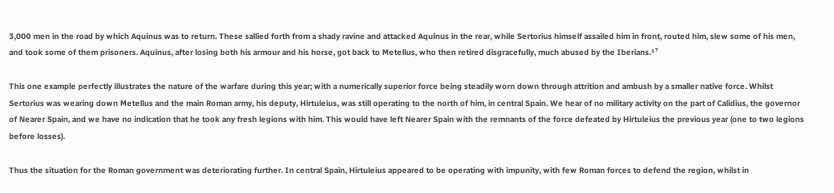3,000 men in the road by which Aquinus was to return. These sallied forth from a shady ravine and attacked Aquinus in the rear, while Sertorius himself assailed him in front, routed him, slew some of his men, and took some of them prisoners. Aquinus, after losing both his armour and his horse, got back to Metellus, who then retired disgracefully, much abused by the Iberians.³⁷

This one example perfectly illustrates the nature of the warfare during this year; with a numerically superior force being steadily worn down through attrition and ambush by a smaller native force. Whilst Sertorius was wearing down Metellus and the main Roman army, his deputy, Hirtuleius, was still operating to the north of him, in central Spain. We hear of no military activity on the part of Calidius, the governor of Nearer Spain, and we have no indication that he took any fresh legions with him. This would have left Nearer Spain with the remnants of the force defeated by Hirtuleius the previous year (one to two legions before losses).

Thus the situation for the Roman government was deteriorating further. In central Spain, Hirtuleius appeared to be operating with impunity, with few Roman forces to defend the region, whilst in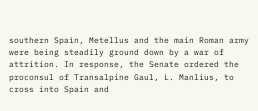southern Spain, Metellus and the main Roman army were being steadily ground down by a war of attrition. In response, the Senate ordered the proconsul of Transalpine Gaul, L. Manlius, to cross into Spain and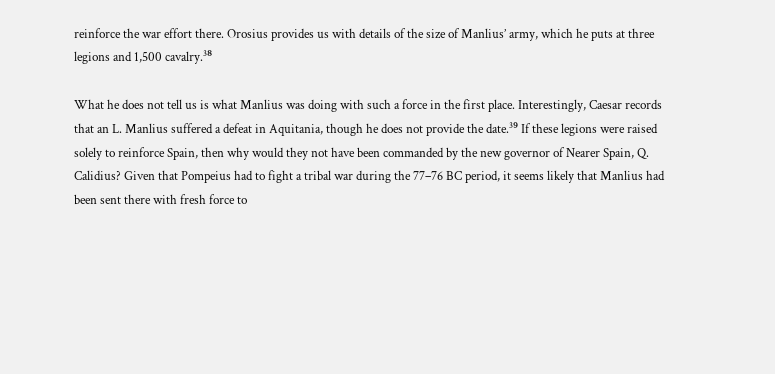reinforce the war effort there. Orosius provides us with details of the size of Manlius’ army, which he puts at three legions and 1,500 cavalry.³⁸

What he does not tell us is what Manlius was doing with such a force in the first place. Interestingly, Caesar records that an L. Manlius suffered a defeat in Aquitania, though he does not provide the date.³⁹ If these legions were raised solely to reinforce Spain, then why would they not have been commanded by the new governor of Nearer Spain, Q. Calidius? Given that Pompeius had to fight a tribal war during the 77–76 BC period, it seems likely that Manlius had been sent there with fresh force to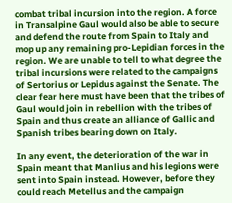combat tribal incursion into the region. A force in Transalpine Gaul would also be able to secure and defend the route from Spain to Italy and mop up any remaining pro-Lepidian forces in the region. We are unable to tell to what degree the tribal incursions were related to the campaigns of Sertorius or Lepidus against the Senate. The clear fear here must have been that the tribes of Gaul would join in rebellion with the tribes of Spain and thus create an alliance of Gallic and Spanish tribes bearing down on Italy.

In any event, the deterioration of the war in Spain meant that Manlius and his legions were sent into Spain instead. However, before they could reach Metellus and the campaign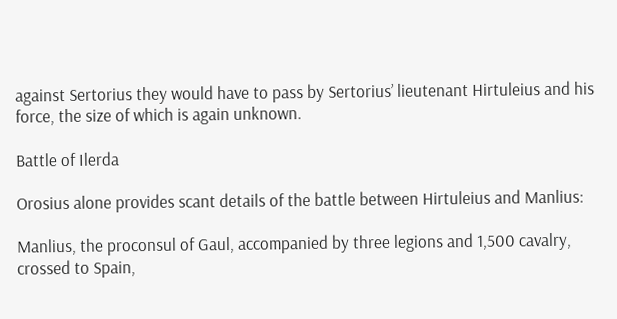against Sertorius they would have to pass by Sertorius’ lieutenant Hirtuleius and his force, the size of which is again unknown.

Battle of Ilerda

Orosius alone provides scant details of the battle between Hirtuleius and Manlius:

Manlius, the proconsul of Gaul, accompanied by three legions and 1,500 cavalry, crossed to Spain,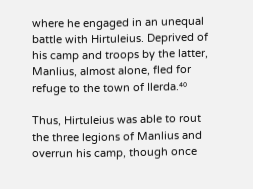where he engaged in an unequal battle with Hirtuleius. Deprived of his camp and troops by the latter, Manlius, almost alone, fled for refuge to the town of Ilerda.⁴⁰

Thus, Hirtuleius was able to rout the three legions of Manlius and overrun his camp, though once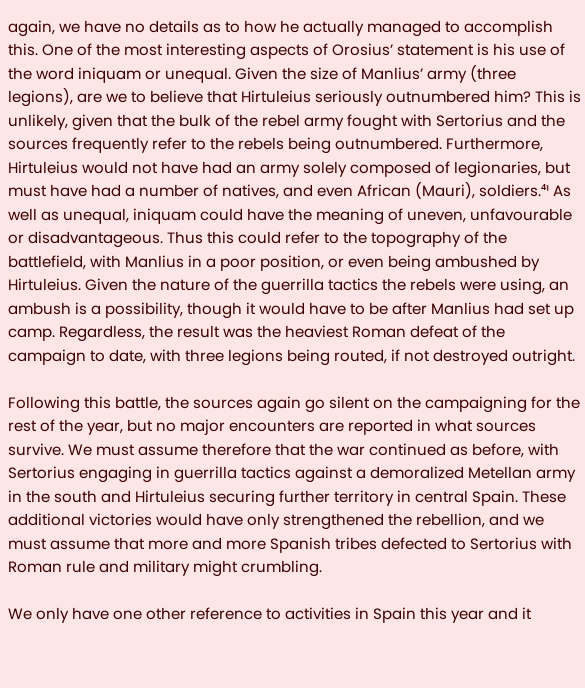again, we have no details as to how he actually managed to accomplish this. One of the most interesting aspects of Orosius’ statement is his use of the word iniquam or unequal. Given the size of Manlius’ army (three legions), are we to believe that Hirtuleius seriously outnumbered him? This is unlikely, given that the bulk of the rebel army fought with Sertorius and the sources frequently refer to the rebels being outnumbered. Furthermore, Hirtuleius would not have had an army solely composed of legionaries, but must have had a number of natives, and even African (Mauri), soldiers.⁴¹ As well as unequal, iniquam could have the meaning of uneven, unfavourable or disadvantageous. Thus this could refer to the topography of the battlefield, with Manlius in a poor position, or even being ambushed by Hirtuleius. Given the nature of the guerrilla tactics the rebels were using, an ambush is a possibility, though it would have to be after Manlius had set up camp. Regardless, the result was the heaviest Roman defeat of the campaign to date, with three legions being routed, if not destroyed outright.

Following this battle, the sources again go silent on the campaigning for the rest of the year, but no major encounters are reported in what sources survive. We must assume therefore that the war continued as before, with Sertorius engaging in guerrilla tactics against a demoralized Metellan army in the south and Hirtuleius securing further territory in central Spain. These additional victories would have only strengthened the rebellion, and we must assume that more and more Spanish tribes defected to Sertorius with Roman rule and military might crumbling.

We only have one other reference to activities in Spain this year and it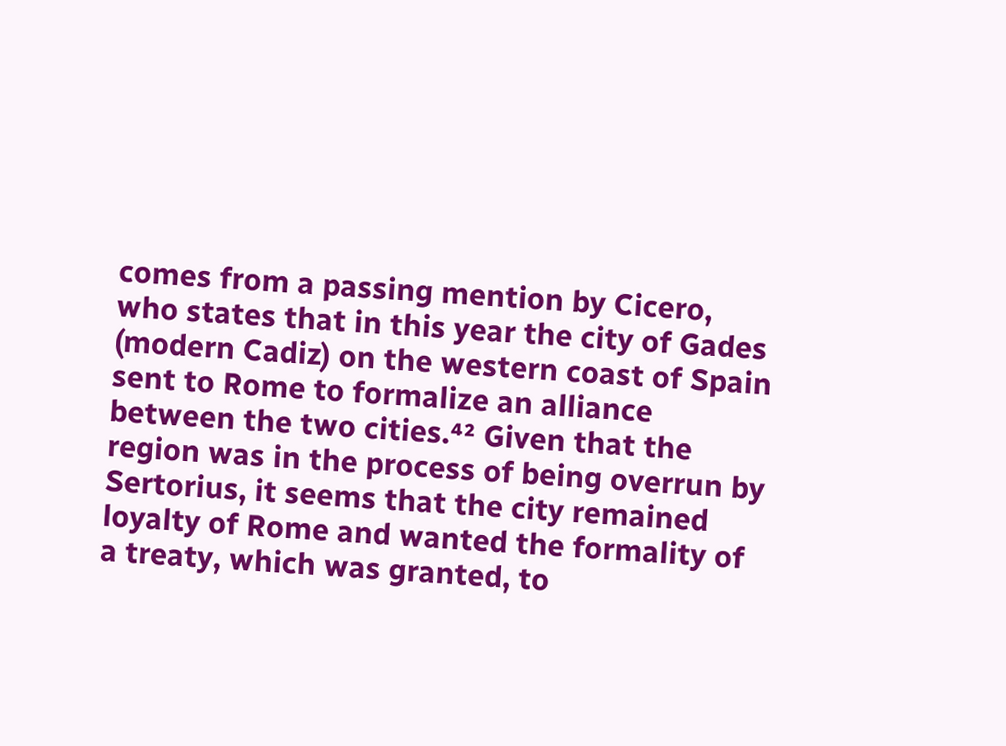comes from a passing mention by Cicero, who states that in this year the city of Gades (modern Cadiz) on the western coast of Spain sent to Rome to formalize an alliance between the two cities.⁴² Given that the region was in the process of being overrun by Sertorius, it seems that the city remained loyalty of Rome and wanted the formality of a treaty, which was granted, to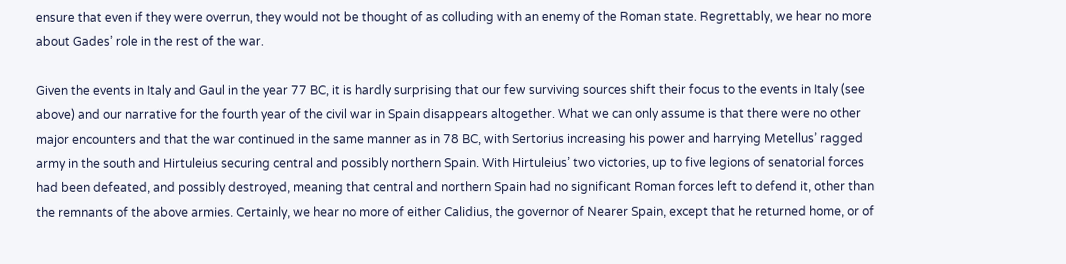ensure that even if they were overrun, they would not be thought of as colluding with an enemy of the Roman state. Regrettably, we hear no more about Gades’ role in the rest of the war.

Given the events in Italy and Gaul in the year 77 BC, it is hardly surprising that our few surviving sources shift their focus to the events in Italy (see above) and our narrative for the fourth year of the civil war in Spain disappears altogether. What we can only assume is that there were no other major encounters and that the war continued in the same manner as in 78 BC, with Sertorius increasing his power and harrying Metellus’ ragged army in the south and Hirtuleius securing central and possibly northern Spain. With Hirtuleius’ two victories, up to five legions of senatorial forces had been defeated, and possibly destroyed, meaning that central and northern Spain had no significant Roman forces left to defend it, other than the remnants of the above armies. Certainly, we hear no more of either Calidius, the governor of Nearer Spain, except that he returned home, or of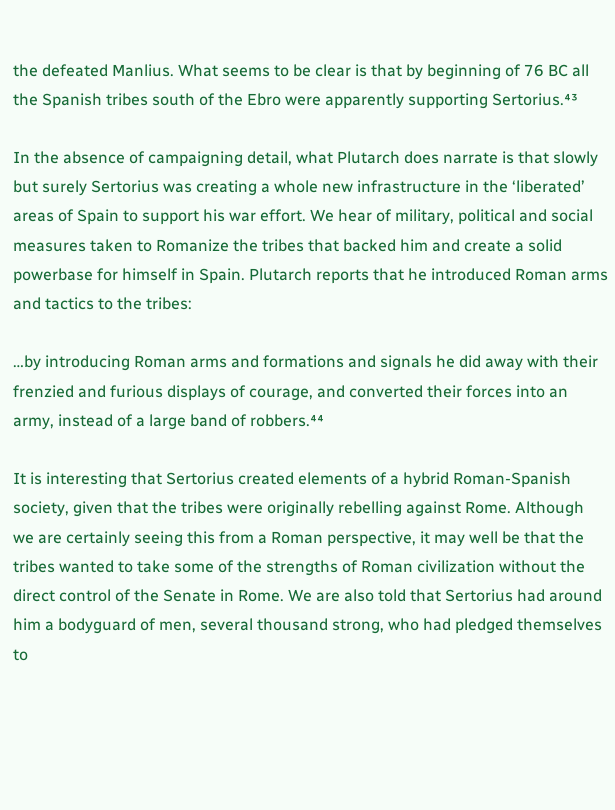the defeated Manlius. What seems to be clear is that by beginning of 76 BC all the Spanish tribes south of the Ebro were apparently supporting Sertorius.⁴³

In the absence of campaigning detail, what Plutarch does narrate is that slowly but surely Sertorius was creating a whole new infrastructure in the ‘liberated’ areas of Spain to support his war effort. We hear of military, political and social measures taken to Romanize the tribes that backed him and create a solid powerbase for himself in Spain. Plutarch reports that he introduced Roman arms and tactics to the tribes:

…by introducing Roman arms and formations and signals he did away with their frenzied and furious displays of courage, and converted their forces into an army, instead of a large band of robbers.⁴⁴

It is interesting that Sertorius created elements of a hybrid Roman-Spanish society, given that the tribes were originally rebelling against Rome. Although we are certainly seeing this from a Roman perspective, it may well be that the tribes wanted to take some of the strengths of Roman civilization without the direct control of the Senate in Rome. We are also told that Sertorius had around him a bodyguard of men, several thousand strong, who had pledged themselves to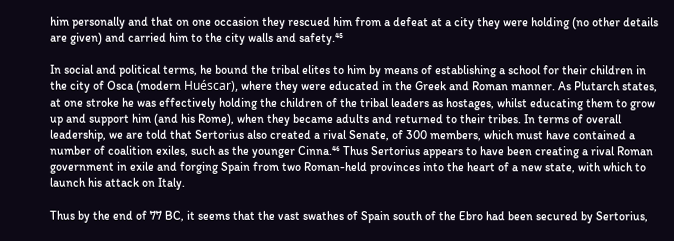him personally and that on one occasion they rescued him from a defeat at a city they were holding (no other details are given) and carried him to the city walls and safety.⁴⁵

In social and political terms, he bound the tribal elites to him by means of establishing a school for their children in the city of Osca (modern Huéscar), where they were educated in the Greek and Roman manner. As Plutarch states, at one stroke he was effectively holding the children of the tribal leaders as hostages, whilst educating them to grow up and support him (and his Rome), when they became adults and returned to their tribes. In terms of overall leadership, we are told that Sertorius also created a rival Senate, of 300 members, which must have contained a number of coalition exiles, such as the younger Cinna.⁴⁶ Thus Sertorius appears to have been creating a rival Roman government in exile and forging Spain from two Roman-held provinces into the heart of a new state, with which to launch his attack on Italy.

Thus by the end of 77 BC, it seems that the vast swathes of Spain south of the Ebro had been secured by Sertorius,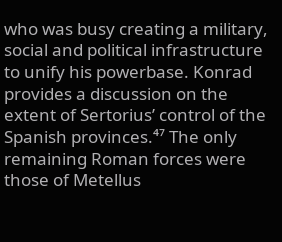who was busy creating a military, social and political infrastructure to unify his powerbase. Konrad provides a discussion on the extent of Sertorius’ control of the Spanish provinces.⁴⁷ The only remaining Roman forces were those of Metellus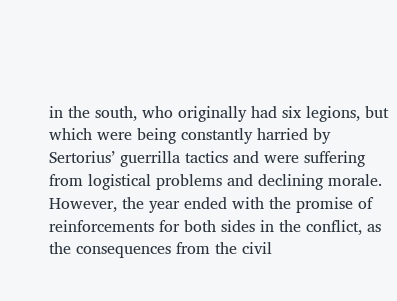in the south, who originally had six legions, but which were being constantly harried by Sertorius’ guerrilla tactics and were suffering from logistical problems and declining morale. However, the year ended with the promise of reinforcements for both sides in the conflict, as the consequences from the civil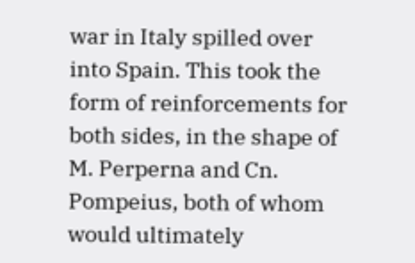war in Italy spilled over into Spain. This took the form of reinforcements for both sides, in the shape of M. Perperna and Cn. Pompeius, both of whom would ultimately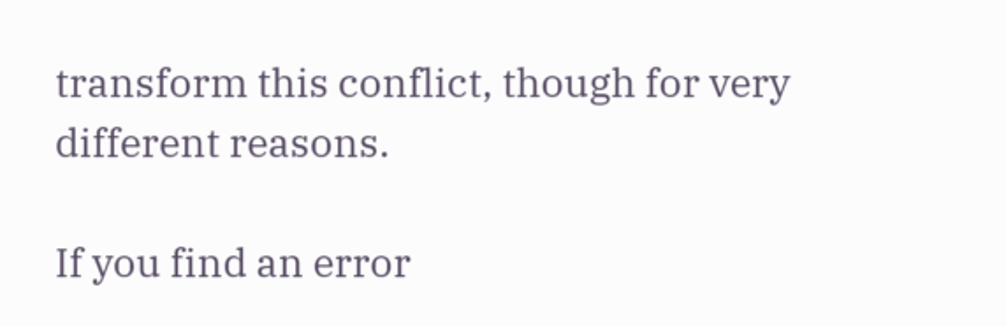transform this conflict, though for very different reasons.

If you find an error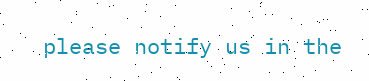please notify us in the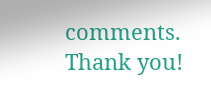comments. Thank you!